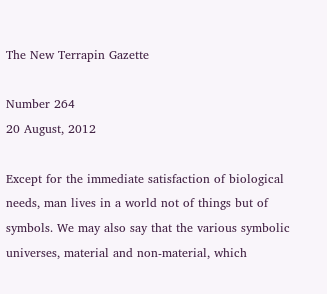The New Terrapin Gazette

Number 264
20 August, 2012

Except for the immediate satisfaction of biological needs, man lives in a world not of things but of symbols. We may also say that the various symbolic universes, material and non-material, which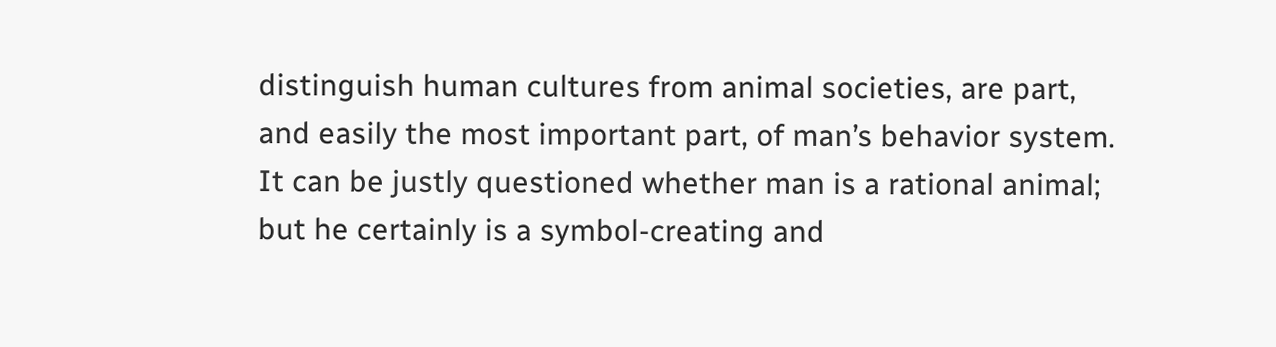distinguish human cultures from animal societies, are part, and easily the most important part, of man’s behavior system. It can be justly questioned whether man is a rational animal; but he certainly is a symbol-creating and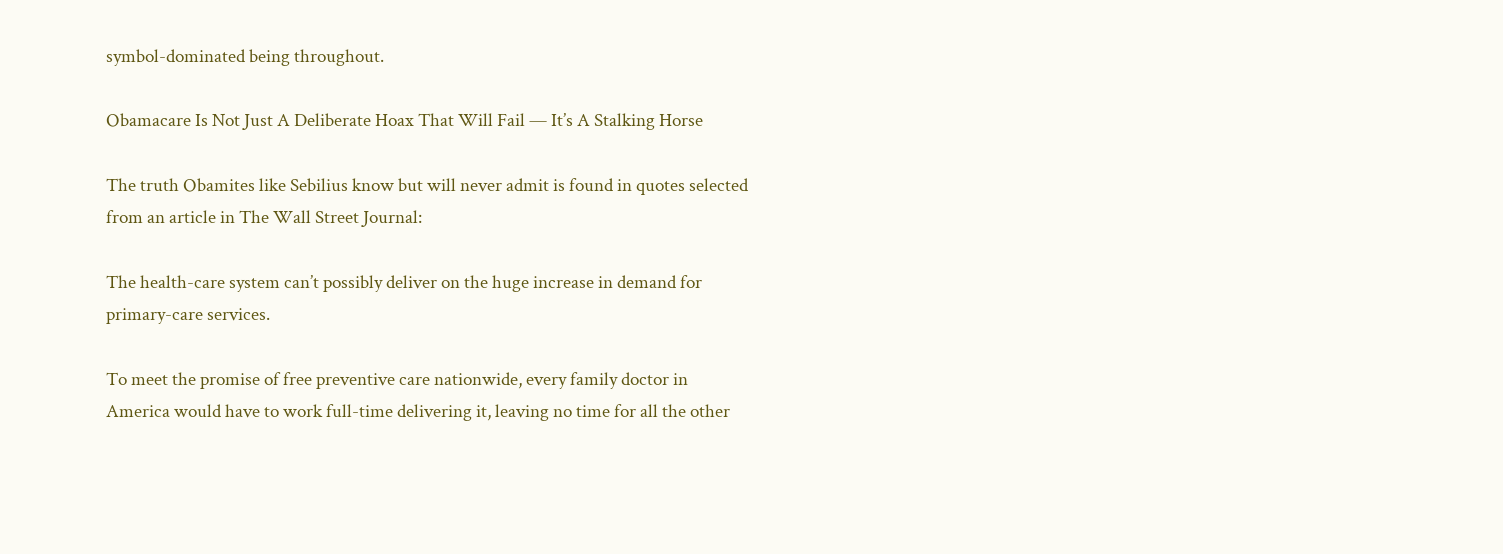symbol-dominated being throughout.

Obamacare Is Not Just A Deliberate Hoax That Will Fail — It’s A Stalking Horse

The truth Obamites like Sebilius know but will never admit is found in quotes selected from an article in The Wall Street Journal:

The health-care system can’t possibly deliver on the huge increase in demand for primary-care services.

To meet the promise of free preventive care nationwide, every family doctor in America would have to work full-time delivering it, leaving no time for all the other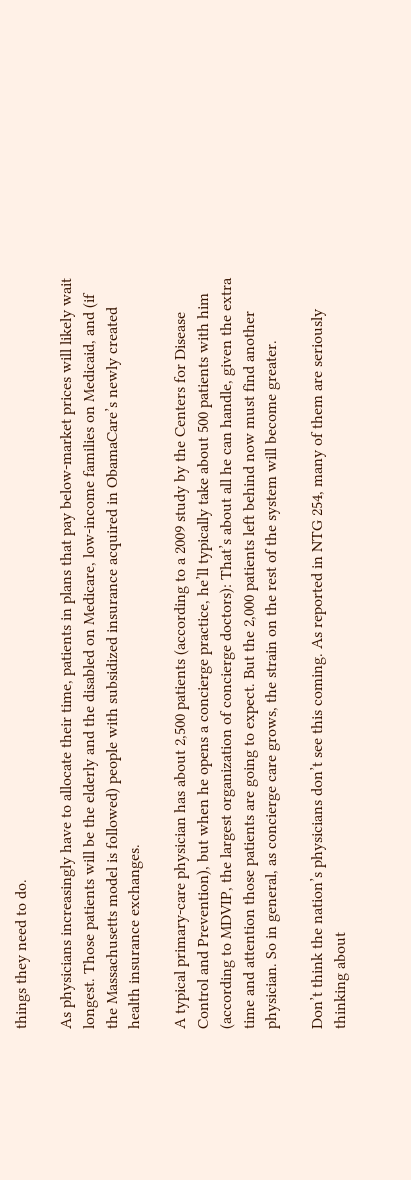things they need to do.

As physicians increasingly have to allocate their time, patients in plans that pay below-market prices will likely wait longest. Those patients will be the elderly and the disabled on Medicare, low-income families on Medicaid, and (if the Massachusetts model is followed) people with subsidized insurance acquired in ObamaCare’s newly created health insurance exchanges.

A typical primary-care physician has about 2,500 patients (according to a 2009 study by the Centers for Disease Control and Prevention), but when he opens a concierge practice, he’ll typically take about 500 patients with him (according to MDVIP, the largest organization of concierge doctors): That’s about all he can handle, given the extra time and attention those patients are going to expect. But the 2,000 patients left behind now must find another physician. So in general, as concierge care grows, the strain on the rest of the system will become greater.

Don’t think the nation’s physicians don’t see this coming. As reported in NTG 254, many of them are seriously thinking about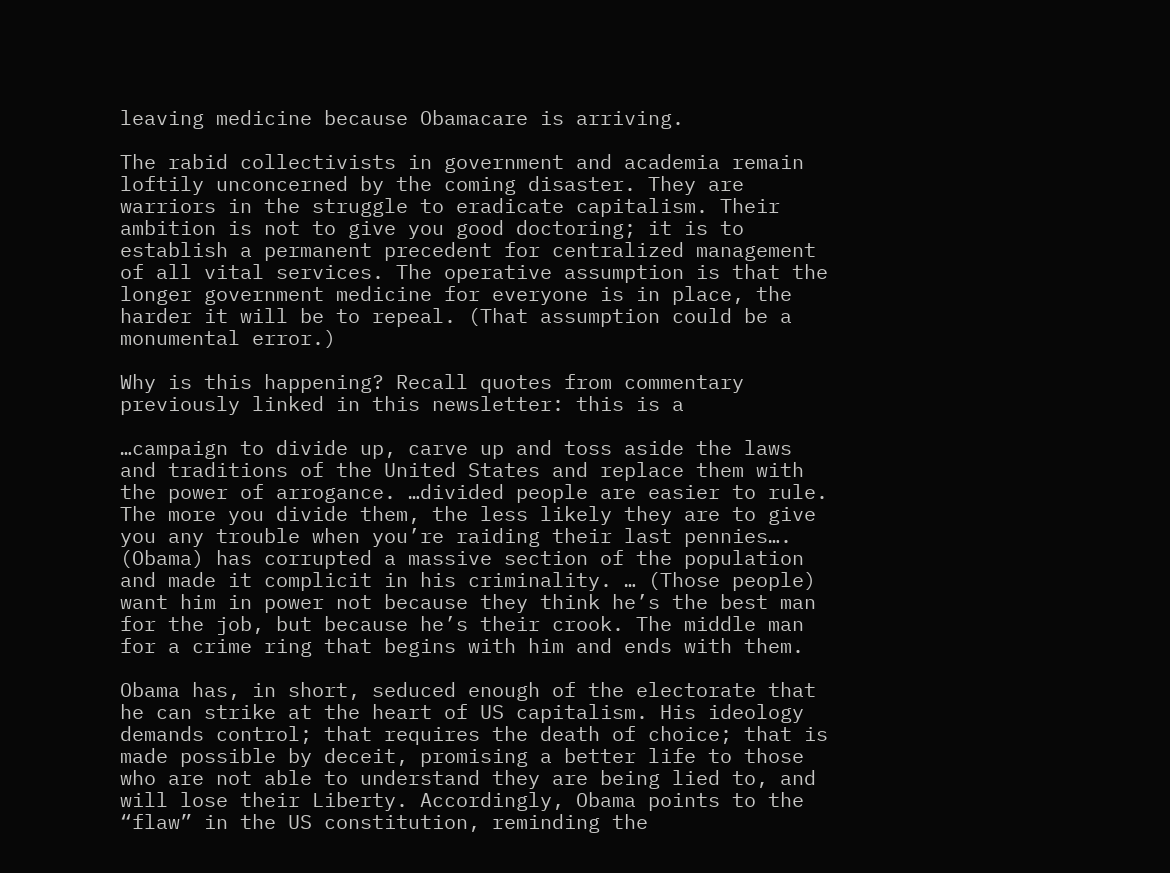leaving medicine because Obamacare is arriving.

The rabid collectivists in government and academia remain loftily unconcerned by the coming disaster. They are warriors in the struggle to eradicate capitalism. Their ambition is not to give you good doctoring; it is to establish a permanent precedent for centralized management of all vital services. The operative assumption is that the longer government medicine for everyone is in place, the harder it will be to repeal. (That assumption could be a monumental error.)

Why is this happening? Recall quotes from commentary previously linked in this newsletter: this is a

…campaign to divide up, carve up and toss aside the laws and traditions of the United States and replace them with the power of arrogance. …divided people are easier to rule. The more you divide them, the less likely they are to give you any trouble when you’re raiding their last pennies…. (Obama) has corrupted a massive section of the population and made it complicit in his criminality. … (Those people) want him in power not because they think he’s the best man for the job, but because he’s their crook. The middle man for a crime ring that begins with him and ends with them.

Obama has, in short, seduced enough of the electorate that he can strike at the heart of US capitalism. His ideology demands control; that requires the death of choice; that is made possible by deceit, promising a better life to those who are not able to understand they are being lied to, and will lose their Liberty. Accordingly, Obama points to the “flaw” in the US constitution, reminding the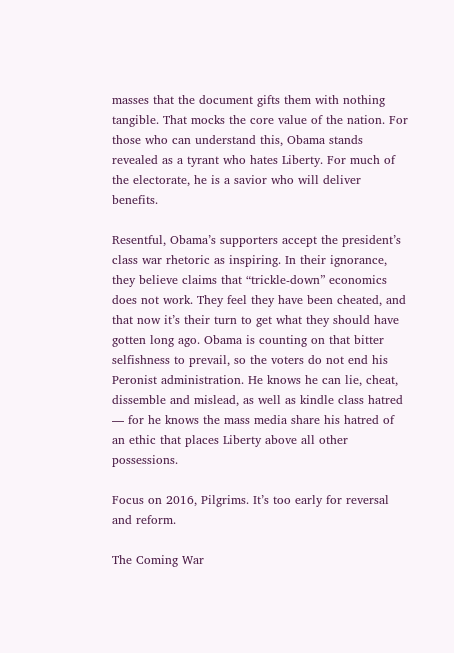masses that the document gifts them with nothing tangible. That mocks the core value of the nation. For those who can understand this, Obama stands revealed as a tyrant who hates Liberty. For much of the electorate, he is a savior who will deliver benefits.

Resentful, Obama’s supporters accept the president’s class war rhetoric as inspiring. In their ignorance, they believe claims that “trickle-down” economics does not work. They feel they have been cheated, and that now it’s their turn to get what they should have gotten long ago. Obama is counting on that bitter selfishness to prevail, so the voters do not end his Peronist administration. He knows he can lie, cheat, dissemble and mislead, as well as kindle class hatred — for he knows the mass media share his hatred of an ethic that places Liberty above all other possessions.

Focus on 2016, Pilgrims. It’s too early for reversal and reform.

The Coming War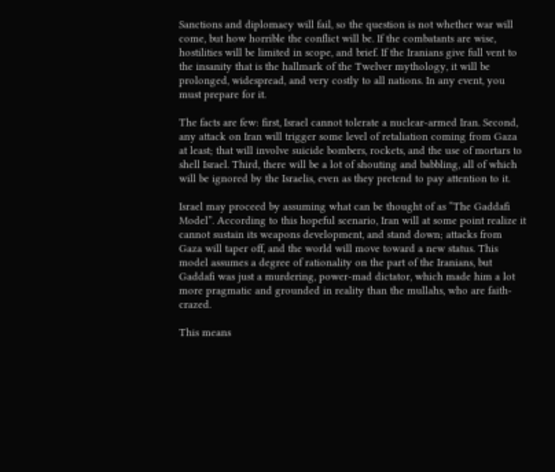Sanctions and diplomacy will fail, so the question is not whether war will come, but how horrible the conflict will be. If the combatants are wise, hostilities will be limited in scope, and brief. If the Iranians give full vent to the insanity that is the hallmark of the Twelver mythology, it will be prolonged, widespread, and very costly to all nations. In any event, you must prepare for it.

The facts are few: first, Israel cannot tolerate a nuclear-armed Iran. Second, any attack on Iran will trigger some level of retaliation coming from Gaza at least; that will involve suicide bombers, rockets, and the use of mortars to shell Israel. Third, there will be a lot of shouting and babbling, all of which will be ignored by the Israelis, even as they pretend to pay attention to it.

Israel may proceed by assuming what can be thought of as “The Gaddafi Model”. According to this hopeful scenario, Iran will at some point realize it cannot sustain its weapons development, and stand down; attacks from Gaza will taper off, and the world will move toward a new status. This model assumes a degree of rationality on the part of the Iranians, but Gaddafi was just a murdering, power-mad dictator, which made him a lot more pragmatic and grounded in reality than the mullahs, who are faith-crazed.

This means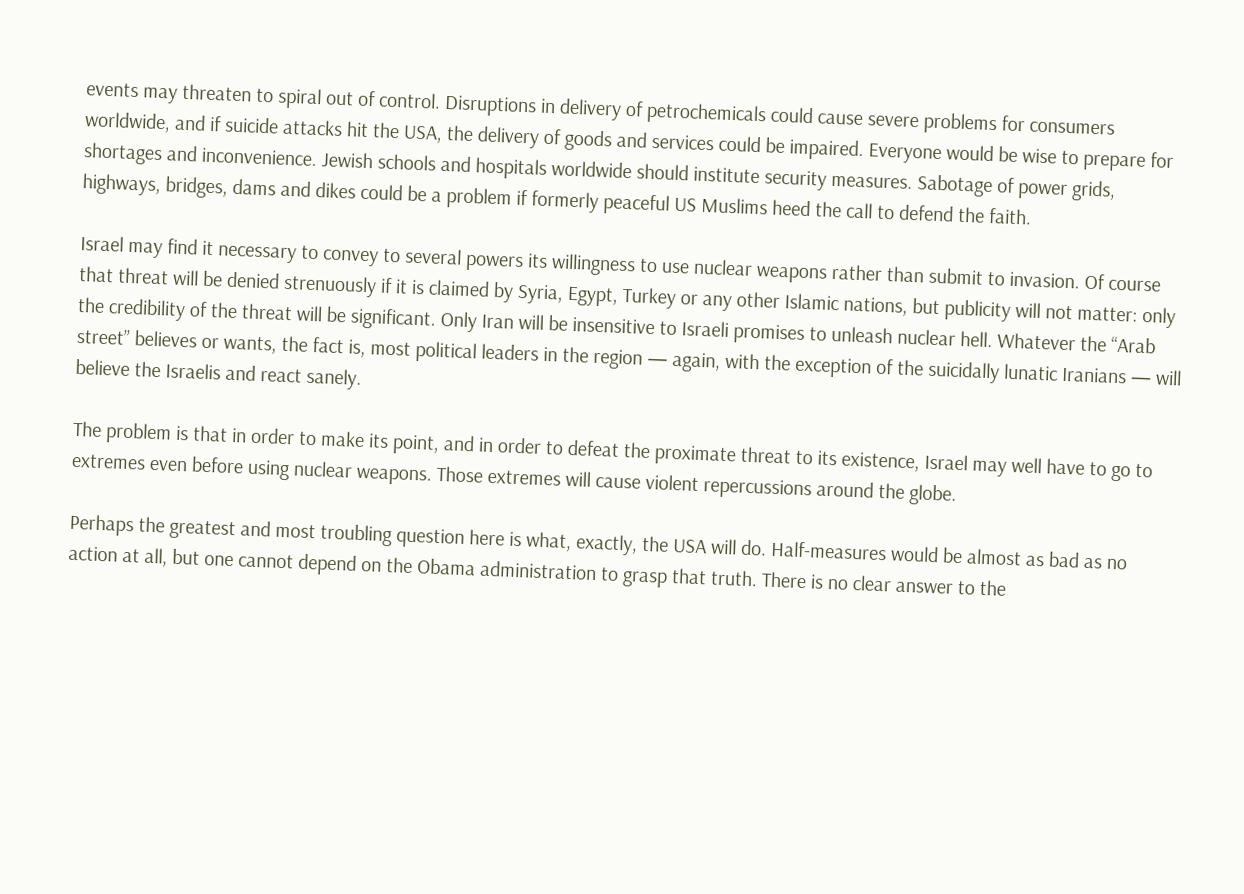events may threaten to spiral out of control. Disruptions in delivery of petrochemicals could cause severe problems for consumers worldwide, and if suicide attacks hit the USA, the delivery of goods and services could be impaired. Everyone would be wise to prepare for shortages and inconvenience. Jewish schools and hospitals worldwide should institute security measures. Sabotage of power grids, highways, bridges, dams and dikes could be a problem if formerly peaceful US Muslims heed the call to defend the faith.

Israel may find it necessary to convey to several powers its willingness to use nuclear weapons rather than submit to invasion. Of course that threat will be denied strenuously if it is claimed by Syria, Egypt, Turkey or any other Islamic nations, but publicity will not matter: only the credibility of the threat will be significant. Only Iran will be insensitive to Israeli promises to unleash nuclear hell. Whatever the “Arab street” believes or wants, the fact is, most political leaders in the region — again, with the exception of the suicidally lunatic Iranians — will believe the Israelis and react sanely.

The problem is that in order to make its point, and in order to defeat the proximate threat to its existence, Israel may well have to go to extremes even before using nuclear weapons. Those extremes will cause violent repercussions around the globe.

Perhaps the greatest and most troubling question here is what, exactly, the USA will do. Half-measures would be almost as bad as no action at all, but one cannot depend on the Obama administration to grasp that truth. There is no clear answer to the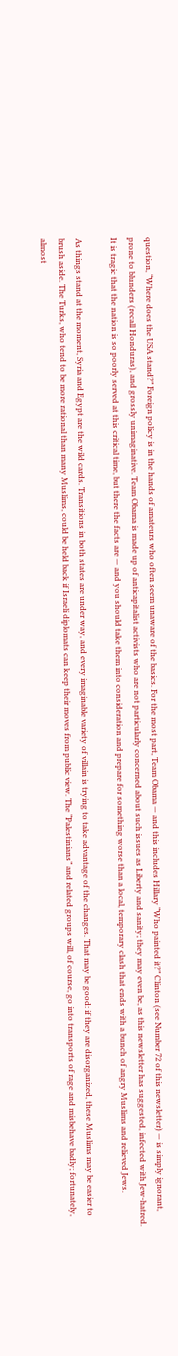question, “Where does the USA stand?” Foreign policy is in the hands of amateurs who often seem unaware of the basics. For the most part, Team Obama — and this includes Hillary “Who painted it?” Clinton (see Number 72 of this newsletter) — is simply ignorant, prone to blunders (recall Honduras), and grossly unimaginative. Team Obama is made up of anticapitalist activists who are not particularly concerned about such issues as Liberty and sanity; they may even be, as this newsletter has suggested, infected with Jew-hatred. It is tragic that the nation is so poorly served at this critical time, but there the facts are — and you should take them into consideration and prepare for something worse than a local, temporary clash that ends with a bunch of angry Muslims and relieved Jews.

As things stand at the moment, Syria and Egypt are the wild cards. Transitions in both states are under way, and every imaginable variety of villain is trying to take advantage of the changes. That may be good: if they are disorganized, these Muslims may be easier to brush aside. The Turks, who tend to be more rational than many Muslims, could be held back if Israeli diplomats can keep their moves from public view. The “Palestinians” and related groups will, of course, go into transports of rage and misbehave badly; fortunately, almost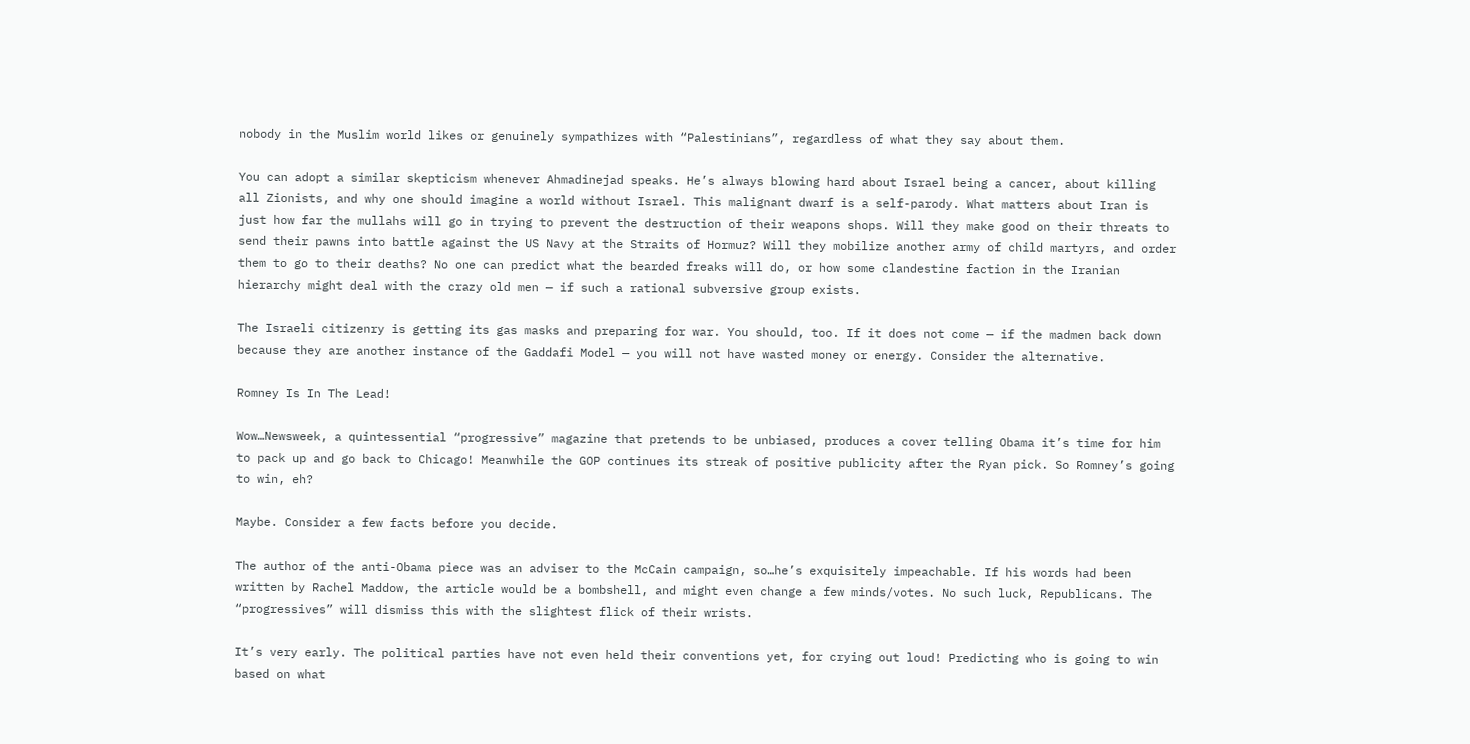nobody in the Muslim world likes or genuinely sympathizes with “Palestinians”, regardless of what they say about them.

You can adopt a similar skepticism whenever Ahmadinejad speaks. He’s always blowing hard about Israel being a cancer, about killing all Zionists, and why one should imagine a world without Israel. This malignant dwarf is a self-parody. What matters about Iran is just how far the mullahs will go in trying to prevent the destruction of their weapons shops. Will they make good on their threats to send their pawns into battle against the US Navy at the Straits of Hormuz? Will they mobilize another army of child martyrs, and order them to go to their deaths? No one can predict what the bearded freaks will do, or how some clandestine faction in the Iranian hierarchy might deal with the crazy old men — if such a rational subversive group exists.

The Israeli citizenry is getting its gas masks and preparing for war. You should, too. If it does not come — if the madmen back down because they are another instance of the Gaddafi Model — you will not have wasted money or energy. Consider the alternative.

Romney Is In The Lead!

Wow…Newsweek, a quintessential “progressive” magazine that pretends to be unbiased, produces a cover telling Obama it’s time for him to pack up and go back to Chicago! Meanwhile the GOP continues its streak of positive publicity after the Ryan pick. So Romney’s going to win, eh?

Maybe. Consider a few facts before you decide.

The author of the anti-Obama piece was an adviser to the McCain campaign, so…he’s exquisitely impeachable. If his words had been written by Rachel Maddow, the article would be a bombshell, and might even change a few minds/votes. No such luck, Republicans. The “progressives” will dismiss this with the slightest flick of their wrists.

It’s very early. The political parties have not even held their conventions yet, for crying out loud! Predicting who is going to win based on what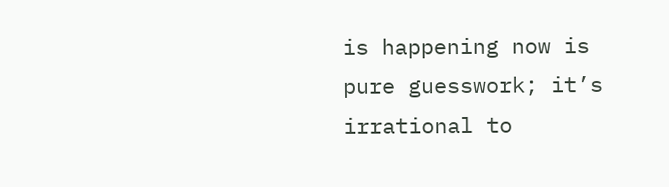is happening now is pure guesswork; it’s irrational to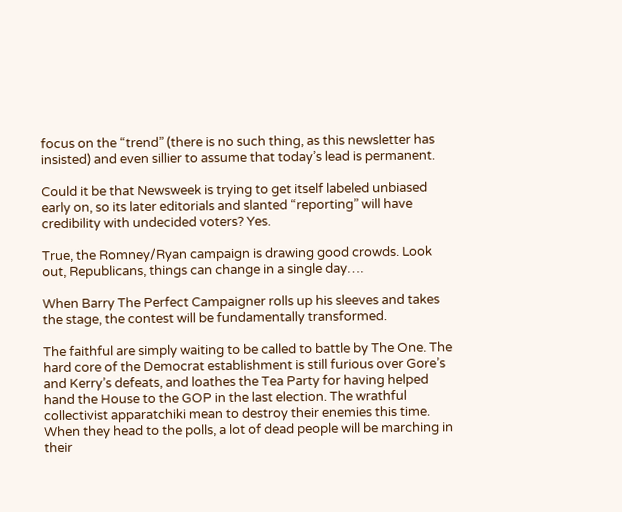focus on the “trend” (there is no such thing, as this newsletter has insisted) and even sillier to assume that today’s lead is permanent.

Could it be that Newsweek is trying to get itself labeled unbiased early on, so its later editorials and slanted “reporting” will have credibility with undecided voters? Yes.

True, the Romney/Ryan campaign is drawing good crowds. Look out, Republicans, things can change in a single day….

When Barry The Perfect Campaigner rolls up his sleeves and takes the stage, the contest will be fundamentally transformed.

The faithful are simply waiting to be called to battle by The One. The hard core of the Democrat establishment is still furious over Gore’s and Kerry’s defeats, and loathes the Tea Party for having helped hand the House to the GOP in the last election. The wrathful collectivist apparatchiki mean to destroy their enemies this time. When they head to the polls, a lot of dead people will be marching in their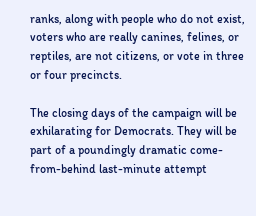ranks, along with people who do not exist, voters who are really canines, felines, or reptiles, are not citizens, or vote in three or four precincts.

The closing days of the campaign will be exhilarating for Democrats. They will be part of a poundingly dramatic come-from-behind last-minute attempt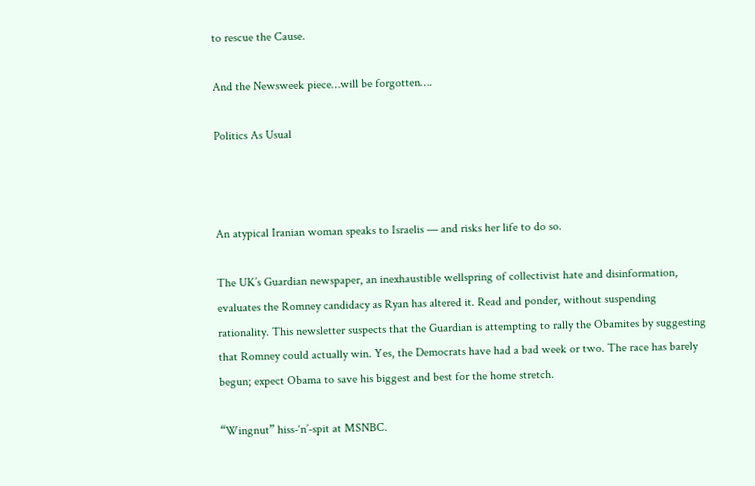to rescue the Cause.

And the Newsweek piece…will be forgotten….

Politics As Usual



An atypical Iranian woman speaks to Israelis — and risks her life to do so.

The UK’s Guardian newspaper, an inexhaustible wellspring of collectivist hate and disinformation, evaluates the Romney candidacy as Ryan has altered it. Read and ponder, without suspending rationality. This newsletter suspects that the Guardian is attempting to rally the Obamites by suggesting that Romney could actually win. Yes, the Democrats have had a bad week or two. The race has barely begun; expect Obama to save his biggest and best for the home stretch.

“Wingnut” hiss-‘n’-spit at MSNBC.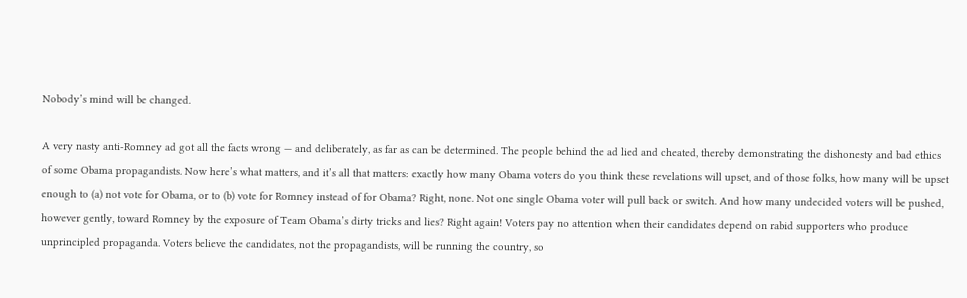Nobody’s mind will be changed.

A very nasty anti-Romney ad got all the facts wrong — and deliberately, as far as can be determined. The people behind the ad lied and cheated, thereby demonstrating the dishonesty and bad ethics of some Obama propagandists. Now here’s what matters, and it’s all that matters: exactly how many Obama voters do you think these revelations will upset, and of those folks, how many will be upset enough to (a) not vote for Obama, or to (b) vote for Romney instead of for Obama? Right, none. Not one single Obama voter will pull back or switch. And how many undecided voters will be pushed, however gently, toward Romney by the exposure of Team Obama’s dirty tricks and lies? Right again! Voters pay no attention when their candidates depend on rabid supporters who produce unprincipled propaganda. Voters believe the candidates, not the propagandists, will be running the country, so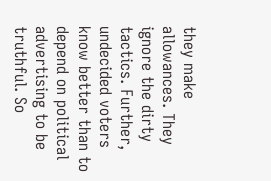they make allowances. They ignore the dirty tactics. Further, undecided voters know better than to depend on political advertising to be truthful. So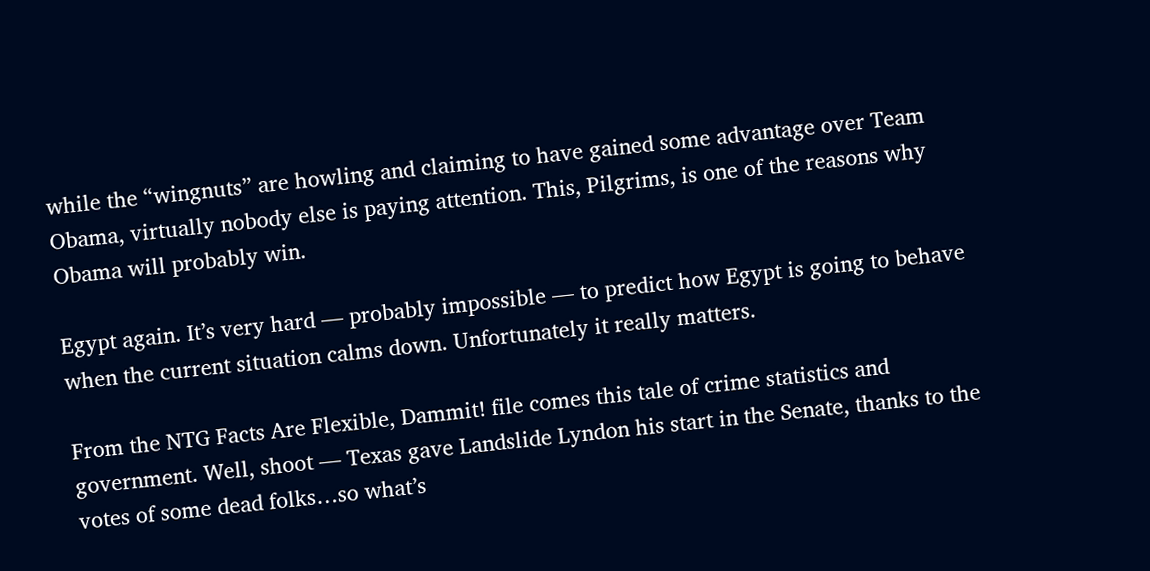while the “wingnuts” are howling and claiming to have gained some advantage over Team Obama, virtually nobody else is paying attention. This, Pilgrims, is one of the reasons why Obama will probably win.

Egypt again. It’s very hard — probably impossible — to predict how Egypt is going to behave when the current situation calms down. Unfortunately it really matters.

From the NTG Facts Are Flexible, Dammit! file comes this tale of crime statistics and government. Well, shoot — Texas gave Landslide Lyndon his start in the Senate, thanks to the votes of some dead folks…so what’s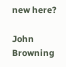new here?

John Browning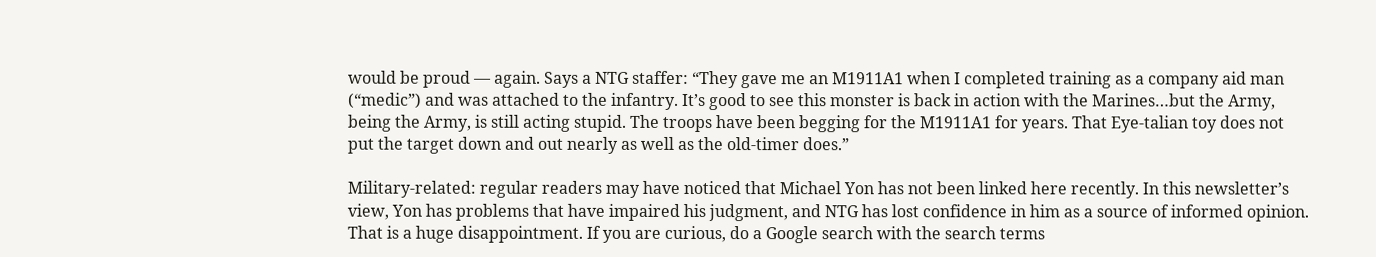would be proud — again. Says a NTG staffer: “They gave me an M1911A1 when I completed training as a company aid man (“medic”) and was attached to the infantry. It’s good to see this monster is back in action with the Marines…but the Army, being the Army, is still acting stupid. The troops have been begging for the M1911A1 for years. That Eye-talian toy does not put the target down and out nearly as well as the old-timer does.”

Military-related: regular readers may have noticed that Michael Yon has not been linked here recently. In this newsletter’s view, Yon has problems that have impaired his judgment, and NTG has lost confidence in him as a source of informed opinion. That is a huge disappointment. If you are curious, do a Google search with the search terms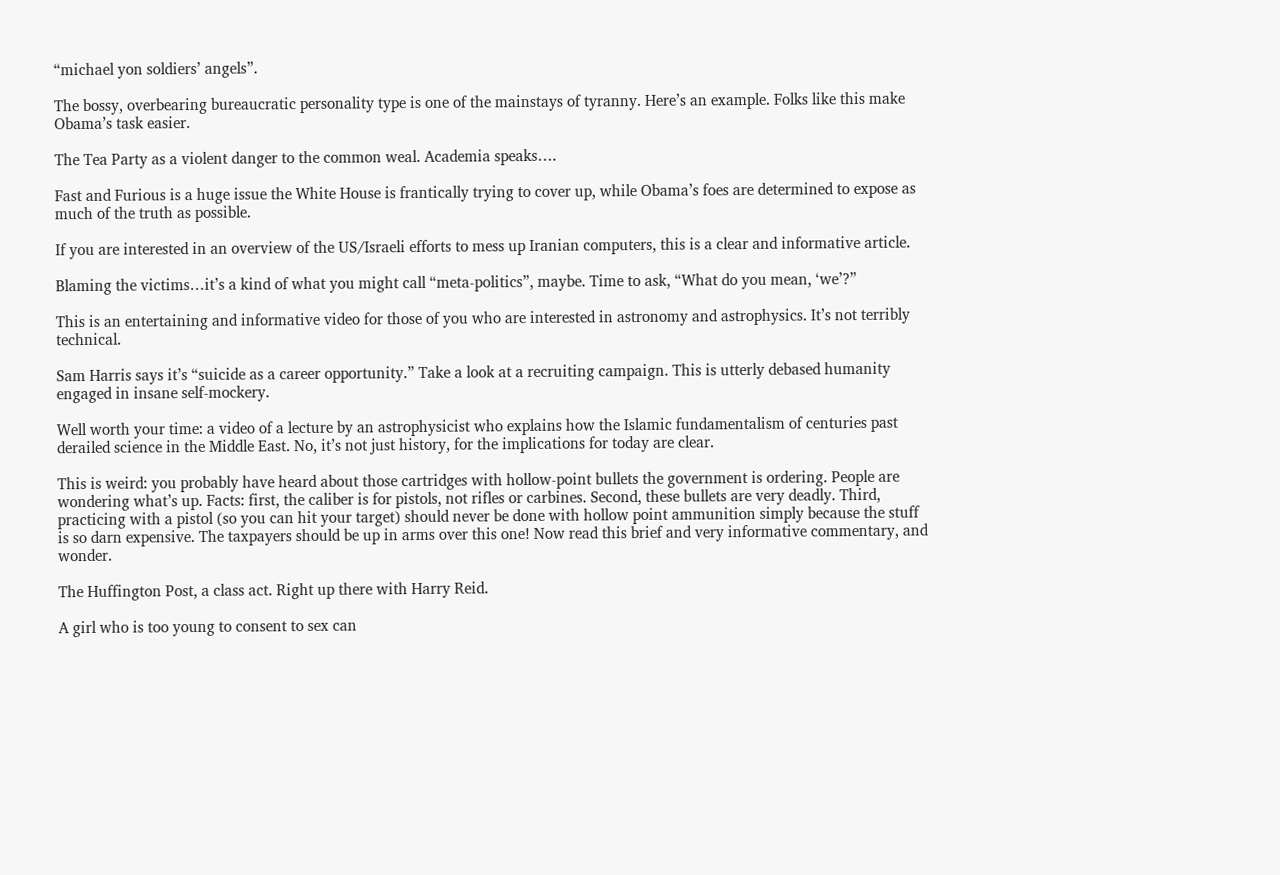“michael yon soldiers’ angels”.

The bossy, overbearing bureaucratic personality type is one of the mainstays of tyranny. Here’s an example. Folks like this make Obama’s task easier.

The Tea Party as a violent danger to the common weal. Academia speaks….

Fast and Furious is a huge issue the White House is frantically trying to cover up, while Obama’s foes are determined to expose as much of the truth as possible.

If you are interested in an overview of the US/Israeli efforts to mess up Iranian computers, this is a clear and informative article.

Blaming the victims…it’s a kind of what you might call “meta-politics”, maybe. Time to ask, “What do you mean, ‘we’?”

This is an entertaining and informative video for those of you who are interested in astronomy and astrophysics. It’s not terribly technical.

Sam Harris says it’s “suicide as a career opportunity.” Take a look at a recruiting campaign. This is utterly debased humanity engaged in insane self-mockery.

Well worth your time: a video of a lecture by an astrophysicist who explains how the Islamic fundamentalism of centuries past derailed science in the Middle East. No, it’s not just history, for the implications for today are clear.

This is weird: you probably have heard about those cartridges with hollow-point bullets the government is ordering. People are wondering what’s up. Facts: first, the caliber is for pistols, not rifles or carbines. Second, these bullets are very deadly. Third, practicing with a pistol (so you can hit your target) should never be done with hollow point ammunition simply because the stuff is so darn expensive. The taxpayers should be up in arms over this one! Now read this brief and very informative commentary, and wonder.

The Huffington Post, a class act. Right up there with Harry Reid.

A girl who is too young to consent to sex can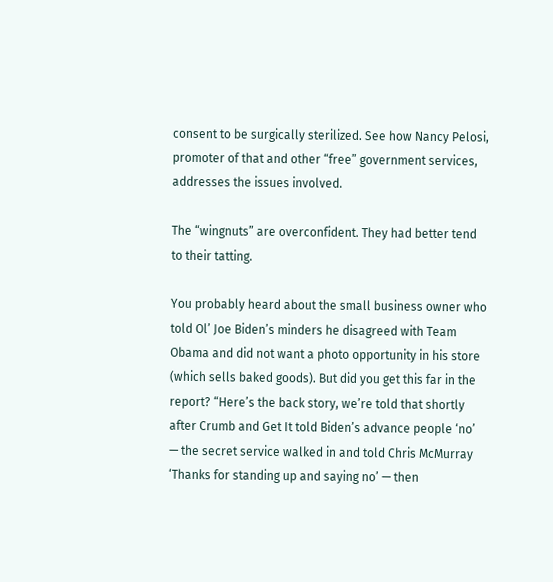consent to be surgically sterilized. See how Nancy Pelosi, promoter of that and other “free” government services, addresses the issues involved.

The “wingnuts” are overconfident. They had better tend to their tatting.

You probably heard about the small business owner who told Ol’ Joe Biden’s minders he disagreed with Team Obama and did not want a photo opportunity in his store (which sells baked goods). But did you get this far in the report? “Here’s the back story, we’re told that shortly after Crumb and Get It told Biden’s advance people ‘no’ — the secret service walked in and told Chris McMurray ‘Thanks for standing up and saying no’ — then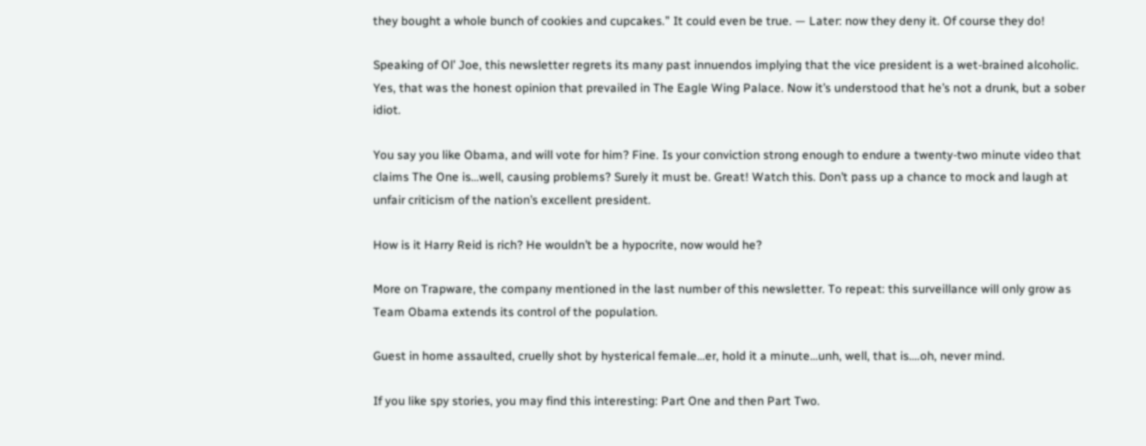they bought a whole bunch of cookies and cupcakes.” It could even be true. — Later: now they deny it. Of course they do!

Speaking of Ol’ Joe, this newsletter regrets its many past innuendos implying that the vice president is a wet-brained alcoholic. Yes, that was the honest opinion that prevailed in The Eagle Wing Palace. Now it’s understood that he’s not a drunk, but a sober idiot.

You say you like Obama, and will vote for him? Fine. Is your conviction strong enough to endure a twenty-two minute video that claims The One is…well, causing problems? Surely it must be. Great! Watch this. Don’t pass up a chance to mock and laugh at unfair criticism of the nation’s excellent president.

How is it Harry Reid is rich? He wouldn’t be a hypocrite, now would he?

More on Trapware, the company mentioned in the last number of this newsletter. To repeat: this surveillance will only grow as Team Obama extends its control of the population.

Guest in home assaulted, cruelly shot by hysterical female…er, hold it a minute…unh, well, that is….oh, never mind.

If you like spy stories, you may find this interesting: Part One and then Part Two.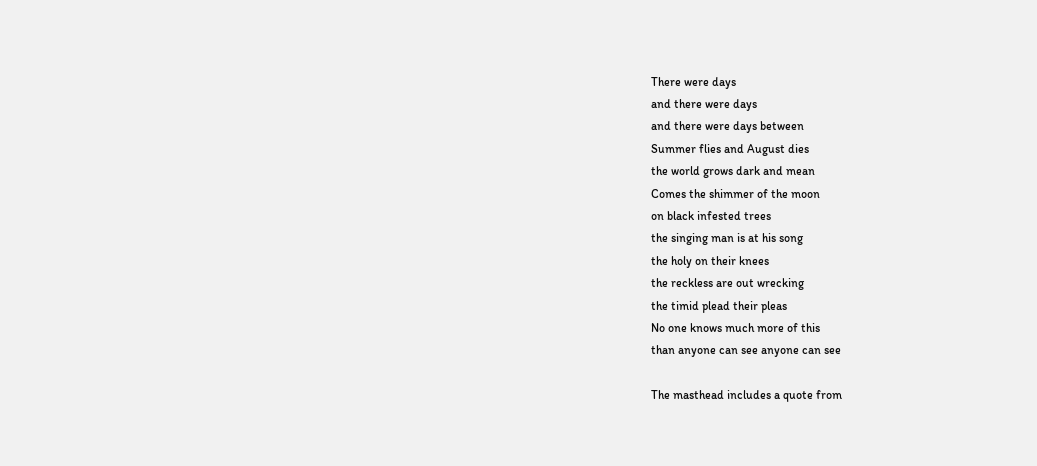There were days
and there were days
and there were days between
Summer flies and August dies
the world grows dark and mean
Comes the shimmer of the moon
on black infested trees
the singing man is at his song
the holy on their knees
the reckless are out wrecking
the timid plead their pleas
No one knows much more of this
than anyone can see anyone can see

The masthead includes a quote from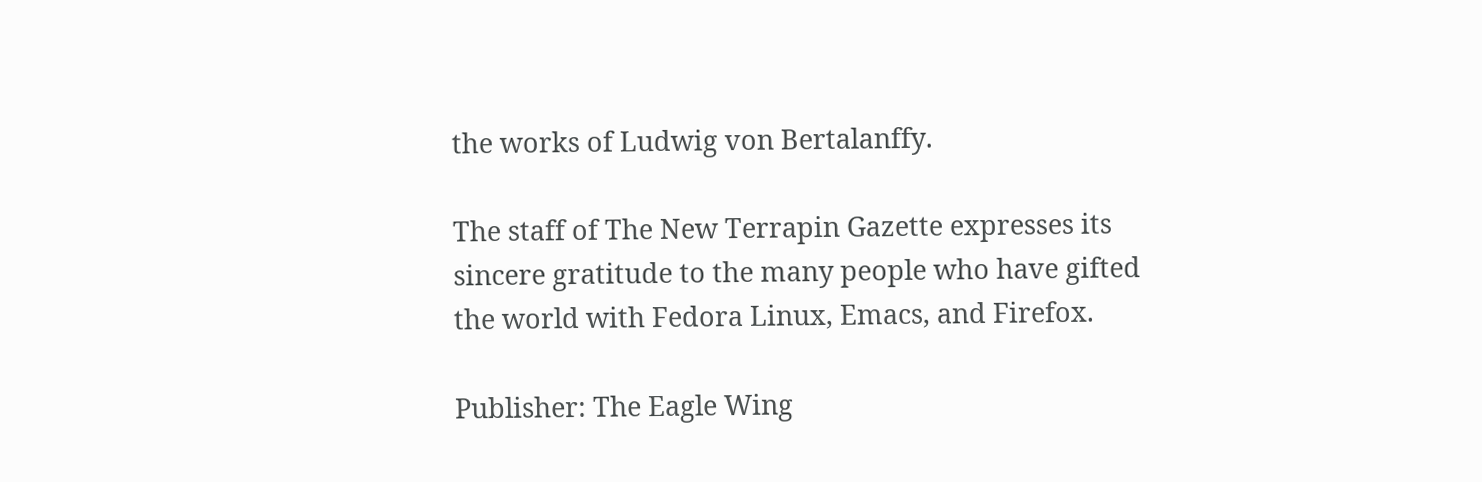the works of Ludwig von Bertalanffy.

The staff of The New Terrapin Gazette expresses its sincere gratitude to the many people who have gifted the world with Fedora Linux, Emacs, and Firefox.

Publisher: The Eagle Wing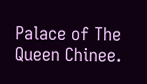Palace of The Queen Chinee.